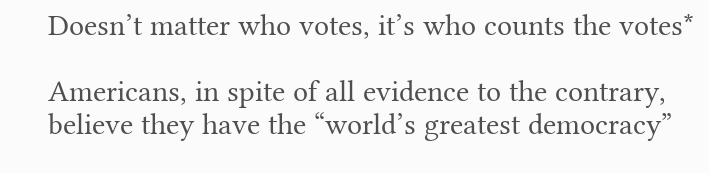Doesn’t matter who votes, it’s who counts the votes*

Americans, in spite of all evidence to the contrary, believe they have the “world’s greatest democracy”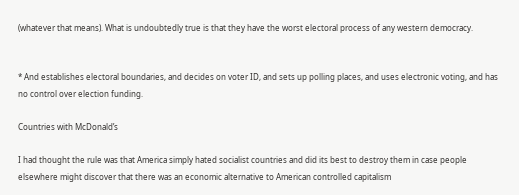(whatever that means). What is undoubtedly true is that they have the worst electoral process of any western democracy.


* And establishes electoral boundaries, and decides on voter ID, and sets up polling places, and uses electronic voting, and has no control over election funding.

Countries with McDonald’s

I had thought the rule was that America simply hated socialist countries and did its best to destroy them in case people elsewhere might discover that there was an economic alternative to American controlled capitalism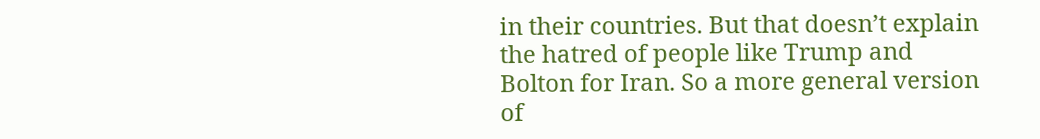in their countries. But that doesn’t explain the hatred of people like Trump and Bolton for Iran. So a more general version of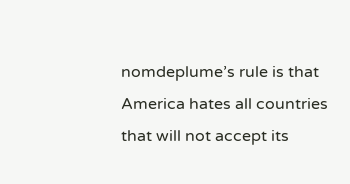nomdeplume’s rule is that America hates all countries that will not accept its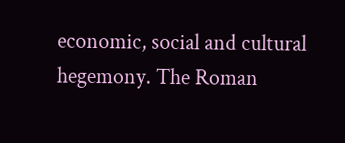economic, social and cultural hegemony. The Roman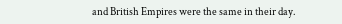and British Empires were the same in their day.